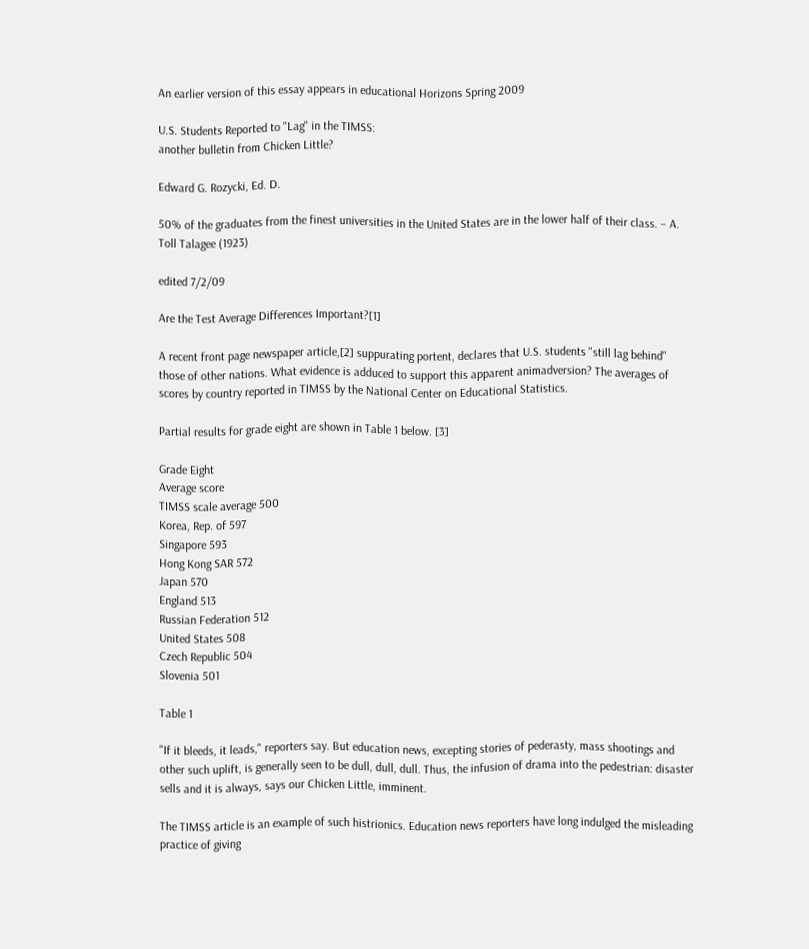An earlier version of this essay appears in educational Horizons Spring 2009

U.S. Students Reported to "Lag" in the TIMSS:
another bulletin from Chicken Little?

Edward G. Rozycki, Ed. D.

50% of the graduates from the finest universities in the United States are in the lower half of their class. – A. Toll Talagee (1923)

edited 7/2/09

Are the Test Average Differences Important?[1]

A recent front page newspaper article,[2] suppurating portent, declares that U.S. students "still lag behind" those of other nations. What evidence is adduced to support this apparent animadversion? The averages of scores by country reported in TIMSS by the National Center on Educational Statistics.

Partial results for grade eight are shown in Table 1 below. [3]

Grade Eight
Average score
TIMSS scale average 500
Korea, Rep. of 597
Singapore 593
Hong Kong SAR 572
Japan 570
England 513
Russian Federation 512
United States 508
Czech Republic 504
Slovenia 501

Table 1

"If it bleeds, it leads," reporters say. But education news, excepting stories of pederasty, mass shootings and other such uplift, is generally seen to be dull, dull, dull. Thus, the infusion of drama into the pedestrian: disaster sells and it is always, says our Chicken Little, imminent.

The TIMSS article is an example of such histrionics. Education news reporters have long indulged the misleading practice of giving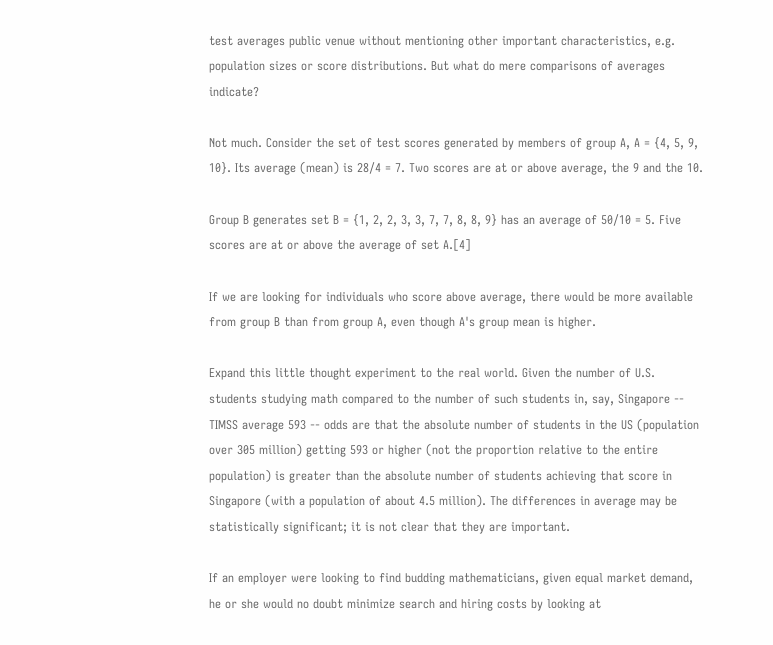test averages public venue without mentioning other important characteristics, e.g. population sizes or score distributions. But what do mere comparisons of averages indicate?

Not much. Consider the set of test scores generated by members of group A, A = {4, 5, 9, 10}. Its average (mean) is 28/4 = 7. Two scores are at or above average, the 9 and the 10.

Group B generates set B = {1, 2, 2, 3, 3, 7, 7, 8, 8, 9} has an average of 50/10 = 5. Five scores are at or above the average of set A.[4]

If we are looking for individuals who score above average, there would be more available from group B than from group A, even though A's group mean is higher.

Expand this little thought experiment to the real world. Given the number of U.S. students studying math compared to the number of such students in, say, Singapore -- TIMSS average 593 -- odds are that the absolute number of students in the US (population over 305 million) getting 593 or higher (not the proportion relative to the entire population) is greater than the absolute number of students achieving that score in Singapore (with a population of about 4.5 million). The differences in average may be statistically significant; it is not clear that they are important.

If an employer were looking to find budding mathematicians, given equal market demand, he or she would no doubt minimize search and hiring costs by looking at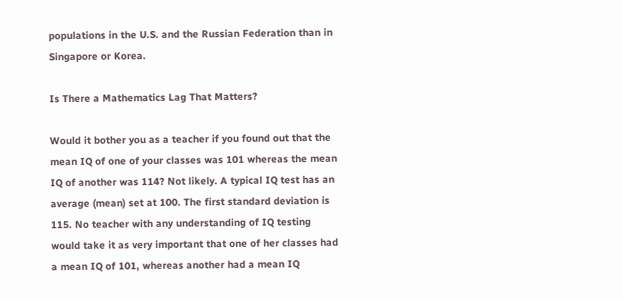populations in the U.S. and the Russian Federation than in Singapore or Korea.

Is There a Mathematics Lag That Matters?

Would it bother you as a teacher if you found out that the mean IQ of one of your classes was 101 whereas the mean IQ of another was 114? Not likely. A typical IQ test has an average (mean) set at 100. The first standard deviation is 115. No teacher with any understanding of IQ testing would take it as very important that one of her classes had a mean IQ of 101, whereas another had a mean IQ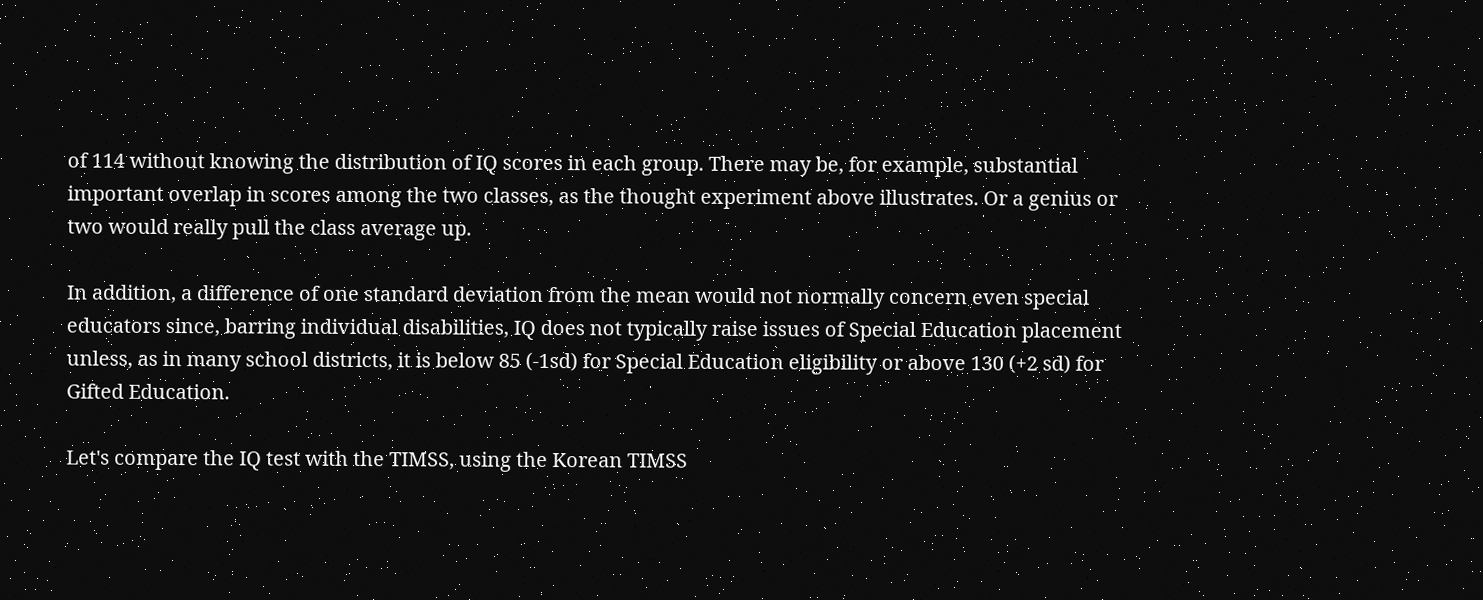of 114 without knowing the distribution of IQ scores in each group. There may be, for example, substantial important overlap in scores among the two classes, as the thought experiment above illustrates. Or a genius or two would really pull the class average up.

In addition, a difference of one standard deviation from the mean would not normally concern even special educators since, barring individual disabilities, IQ does not typically raise issues of Special Education placement unless, as in many school districts, it is below 85 (-1sd) for Special Education eligibility or above 130 (+2 sd) for Gifted Education.

Let's compare the IQ test with the TIMSS, using the Korean TIMSS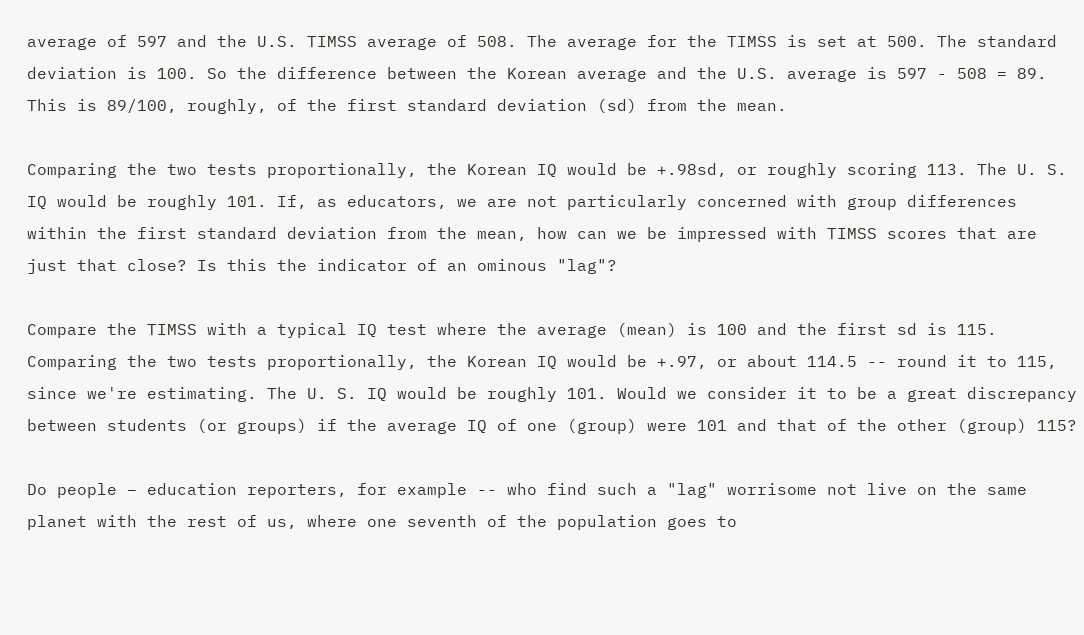average of 597 and the U.S. TIMSS average of 508. The average for the TIMSS is set at 500. The standard deviation is 100. So the difference between the Korean average and the U.S. average is 597 - 508 = 89. This is 89/100, roughly, of the first standard deviation (sd) from the mean.

Comparing the two tests proportionally, the Korean IQ would be +.98sd, or roughly scoring 113. The U. S. IQ would be roughly 101. If, as educators, we are not particularly concerned with group differences within the first standard deviation from the mean, how can we be impressed with TIMSS scores that are just that close? Is this the indicator of an ominous "lag"?

Compare the TIMSS with a typical IQ test where the average (mean) is 100 and the first sd is 115. Comparing the two tests proportionally, the Korean IQ would be +.97, or about 114.5 -- round it to 115, since we're estimating. The U. S. IQ would be roughly 101. Would we consider it to be a great discrepancy between students (or groups) if the average IQ of one (group) were 101 and that of the other (group) 115?

Do people – education reporters, for example -- who find such a "lag" worrisome not live on the same planet with the rest of us, where one seventh of the population goes to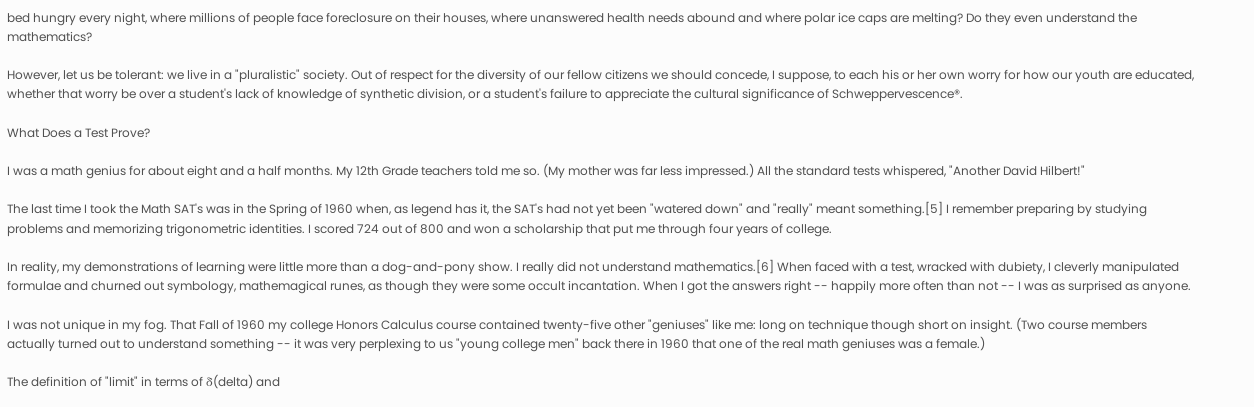bed hungry every night, where millions of people face foreclosure on their houses, where unanswered health needs abound and where polar ice caps are melting? Do they even understand the mathematics?

However, let us be tolerant: we live in a "pluralistic" society. Out of respect for the diversity of our fellow citizens we should concede, I suppose, to each his or her own worry for how our youth are educated, whether that worry be over a student's lack of knowledge of synthetic division, or a student's failure to appreciate the cultural significance of Schweppervescence®.

What Does a Test Prove?

I was a math genius for about eight and a half months. My 12th Grade teachers told me so. (My mother was far less impressed.) All the standard tests whispered, "Another David Hilbert!"

The last time I took the Math SAT's was in the Spring of 1960 when, as legend has it, the SAT's had not yet been "watered down" and "really" meant something.[5] I remember preparing by studying problems and memorizing trigonometric identities. I scored 724 out of 800 and won a scholarship that put me through four years of college.

In reality, my demonstrations of learning were little more than a dog-and-pony show. I really did not understand mathematics.[6] When faced with a test, wracked with dubiety, I cleverly manipulated formulae and churned out symbology, mathemagical runes, as though they were some occult incantation. When I got the answers right -- happily more often than not -- I was as surprised as anyone.

I was not unique in my fog. That Fall of 1960 my college Honors Calculus course contained twenty-five other "geniuses" like me: long on technique though short on insight. (Two course members actually turned out to understand something -- it was very perplexing to us "young college men" back there in 1960 that one of the real math geniuses was a female.)

The definition of "limit" in terms of δ(delta) and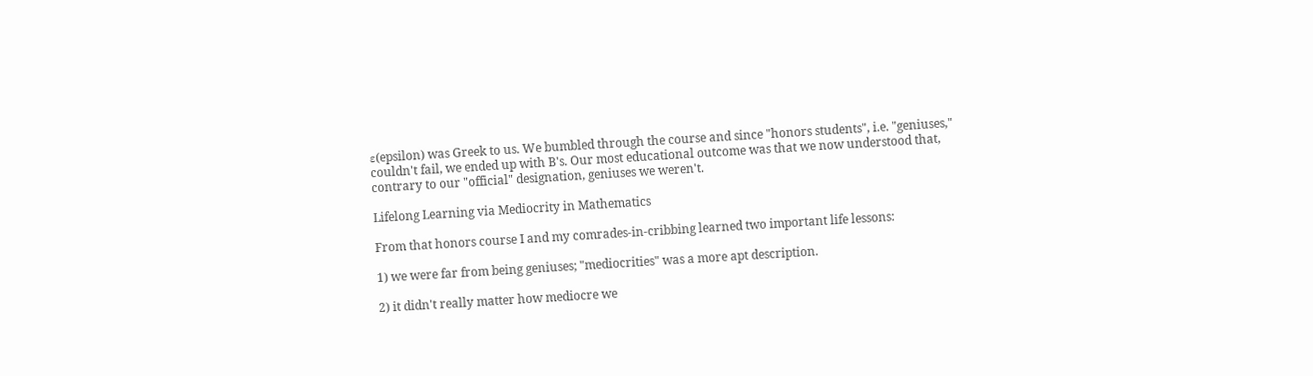ε(epsilon) was Greek to us. We bumbled through the course and since "honors students", i.e. "geniuses," couldn't fail, we ended up with B's. Our most educational outcome was that we now understood that, contrary to our "official" designation, geniuses we weren't.

Lifelong Learning via Mediocrity in Mathematics

From that honors course I and my comrades-in-cribbing learned two important life lessons:

1) we were far from being geniuses; "mediocrities" was a more apt description.

2) it didn't really matter how mediocre we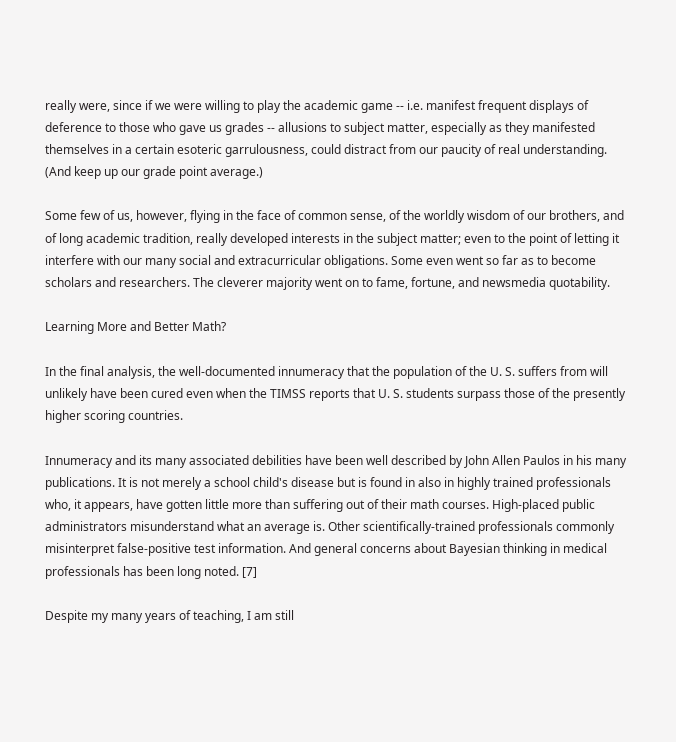really were, since if we were willing to play the academic game -- i.e. manifest frequent displays of deference to those who gave us grades -- allusions to subject matter, especially as they manifested themselves in a certain esoteric garrulousness, could distract from our paucity of real understanding. (And keep up our grade point average.)

Some few of us, however, flying in the face of common sense, of the worldly wisdom of our brothers, and of long academic tradition, really developed interests in the subject matter; even to the point of letting it interfere with our many social and extracurricular obligations. Some even went so far as to become scholars and researchers. The cleverer majority went on to fame, fortune, and newsmedia quotability.

Learning More and Better Math?

In the final analysis, the well-documented innumeracy that the population of the U. S. suffers from will unlikely have been cured even when the TIMSS reports that U. S. students surpass those of the presently higher scoring countries.

Innumeracy and its many associated debilities have been well described by John Allen Paulos in his many publications. It is not merely a school child's disease but is found in also in highly trained professionals who, it appears, have gotten little more than suffering out of their math courses. High-placed public administrators misunderstand what an average is. Other scientifically-trained professionals commonly misinterpret false-positive test information. And general concerns about Bayesian thinking in medical professionals has been long noted. [7]

Despite my many years of teaching, I am still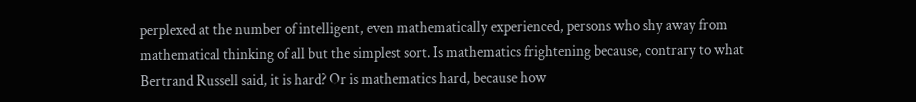perplexed at the number of intelligent, even mathematically experienced, persons who shy away from mathematical thinking of all but the simplest sort. Is mathematics frightening because, contrary to what Bertrand Russell said, it is hard? Or is mathematics hard, because how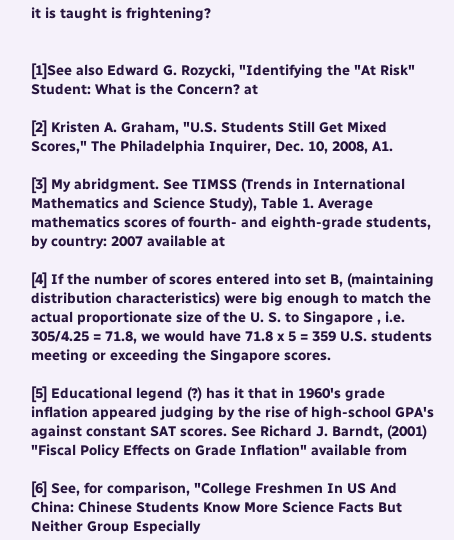it is taught is frightening?


[1]See also Edward G. Rozycki, "Identifying the "At Risk" Student: What is the Concern? at

[2] Kristen A. Graham, "U.S. Students Still Get Mixed Scores," The Philadelphia Inquirer, Dec. 10, 2008, A1.

[3] My abridgment. See TIMSS (Trends in International Mathematics and Science Study), Table 1. Average mathematics scores of fourth- and eighth-grade students, by country: 2007 available at

[4] If the number of scores entered into set B, (maintaining distribution characteristics) were big enough to match the actual proportionate size of the U. S. to Singapore , i.e. 305/4.25 = 71.8, we would have 71.8 x 5 = 359 U.S. students meeting or exceeding the Singapore scores.

[5] Educational legend (?) has it that in 1960's grade inflation appeared judging by the rise of high-school GPA's against constant SAT scores. See Richard J. Barndt, (2001) "Fiscal Policy Effects on Grade Inflation" available from

[6] See, for comparison, "College Freshmen In US And China: Chinese Students Know More Science Facts But Neither Group Especially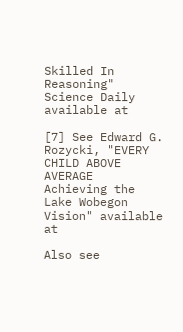Skilled In Reasoning" Science Daily available at

[7] See Edward G. Rozycki, "EVERY CHILD ABOVE AVERAGE
Achieving the Lake Wobegon Vision" available at

Also see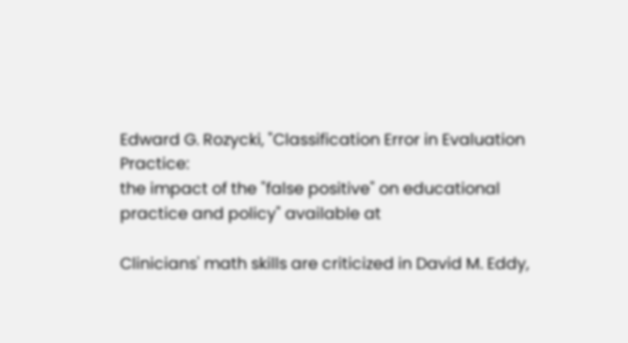Edward G. Rozycki, "Classification Error in Evaluation Practice:
the impact of the "false positive" on educational practice and policy" available at

Clinicians' math skills are criticized in David M. Eddy,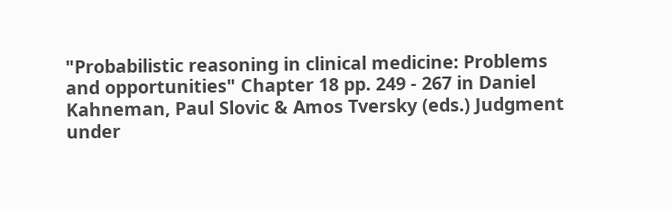"Probabilistic reasoning in clinical medicine: Problems and opportunities" Chapter 18 pp. 249 - 267 in Daniel Kahneman, Paul Slovic & Amos Tversky (eds.) Judgment under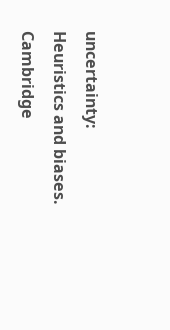uncertainty: Heuristics and biases. Cambridge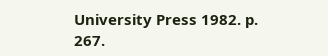University Press 1982. p. 267.